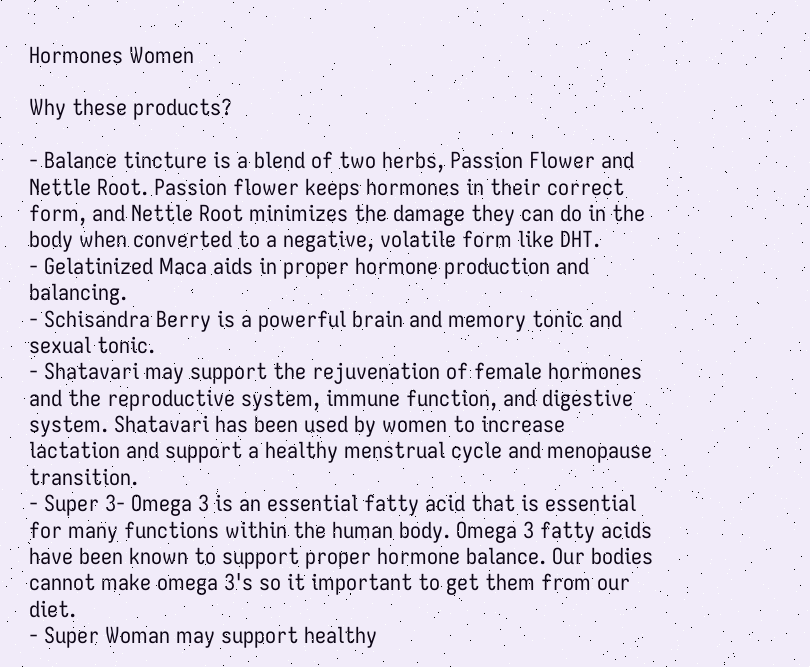Hormones Women

Why these products?

- Balance tincture is a blend of two herbs, Passion Flower and Nettle Root. Passion flower keeps hormones in their correct form, and Nettle Root minimizes the damage they can do in the body when converted to a negative, volatile form like DHT.
- Gelatinized Maca aids in proper hormone production and balancing.
- Schisandra Berry is a powerful brain and memory tonic and sexual tonic.
- Shatavari may support the rejuvenation of female hormones and the reproductive system, immune function, and digestive system. Shatavari has been used by women to increase lactation and support a healthy menstrual cycle and menopause transition.
- Super 3- Omega 3 is an essential fatty acid that is essential for many functions within the human body. Omega 3 fatty acids have been known to support proper hormone balance. Our bodies cannot make omega 3's so it important to get them from our diet.
- Super Woman may support healthy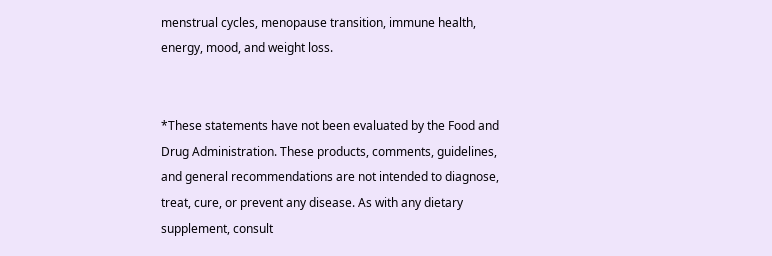menstrual cycles, menopause transition, immune health, energy, mood, and weight loss.


*These statements have not been evaluated by the Food and Drug Administration. These products, comments, guidelines, and general recommendations are not intended to diagnose, treat, cure, or prevent any disease. As with any dietary supplement, consult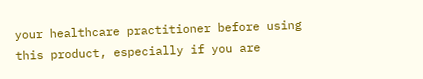your healthcare practitioner before using this product, especially if you are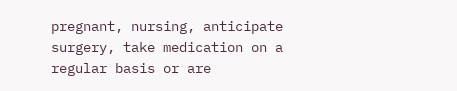pregnant, nursing, anticipate surgery, take medication on a regular basis or are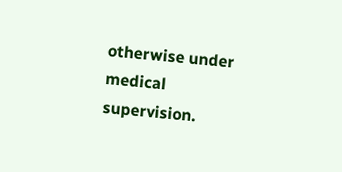otherwise under medical supervision.